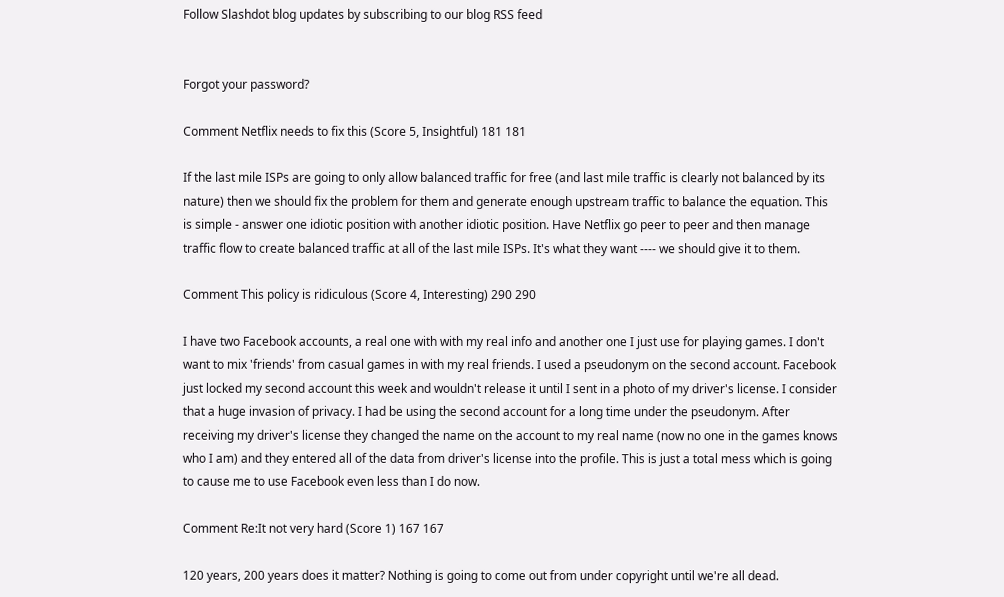Follow Slashdot blog updates by subscribing to our blog RSS feed


Forgot your password?

Comment Netflix needs to fix this (Score 5, Insightful) 181 181

If the last mile ISPs are going to only allow balanced traffic for free (and last mile traffic is clearly not balanced by its nature) then we should fix the problem for them and generate enough upstream traffic to balance the equation. This is simple - answer one idiotic position with another idiotic position. Have Netflix go peer to peer and then manage traffic flow to create balanced traffic at all of the last mile ISPs. It's what they want ---- we should give it to them.

Comment This policy is ridiculous (Score 4, Interesting) 290 290

I have two Facebook accounts, a real one with with my real info and another one I just use for playing games. I don't want to mix 'friends' from casual games in with my real friends. I used a pseudonym on the second account. Facebook just locked my second account this week and wouldn't release it until I sent in a photo of my driver's license. I consider that a huge invasion of privacy. I had be using the second account for a long time under the pseudonym. After receiving my driver's license they changed the name on the account to my real name (now no one in the games knows who I am) and they entered all of the data from driver's license into the profile. This is just a total mess which is going to cause me to use Facebook even less than I do now.

Comment Re:It not very hard (Score 1) 167 167

120 years, 200 years does it matter? Nothing is going to come out from under copyright until we're all dead.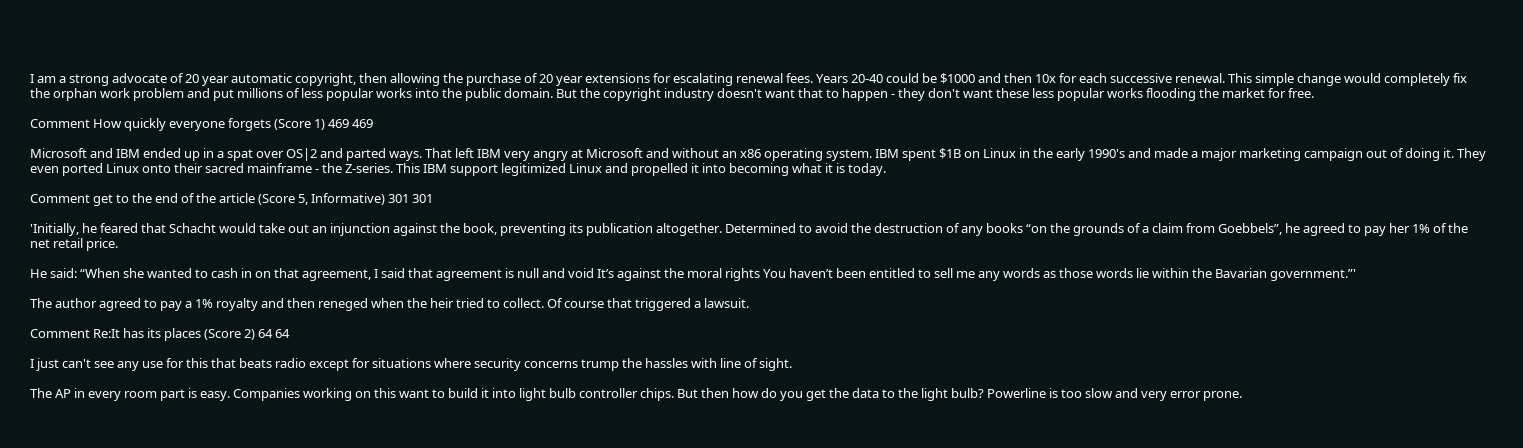I am a strong advocate of 20 year automatic copyright, then allowing the purchase of 20 year extensions for escalating renewal fees. Years 20-40 could be $1000 and then 10x for each successive renewal. This simple change would completely fix the orphan work problem and put millions of less popular works into the public domain. But the copyright industry doesn't want that to happen - they don't want these less popular works flooding the market for free.

Comment How quickly everyone forgets (Score 1) 469 469

Microsoft and IBM ended up in a spat over OS|2 and parted ways. That left IBM very angry at Microsoft and without an x86 operating system. IBM spent $1B on Linux in the early 1990's and made a major marketing campaign out of doing it. They even ported Linux onto their sacred mainframe - the Z-series. This IBM support legitimized Linux and propelled it into becoming what it is today.

Comment get to the end of the article (Score 5, Informative) 301 301

'Initially, he feared that Schacht would take out an injunction against the book, preventing its publication altogether. Determined to avoid the destruction of any books “on the grounds of a claim from Goebbels”, he agreed to pay her 1% of the net retail price.

He said: “When she wanted to cash in on that agreement, I said that agreement is null and void It’s against the moral rights You haven’t been entitled to sell me any words as those words lie within the Bavarian government.”'

The author agreed to pay a 1% royalty and then reneged when the heir tried to collect. Of course that triggered a lawsuit.

Comment Re:It has its places (Score 2) 64 64

I just can't see any use for this that beats radio except for situations where security concerns trump the hassles with line of sight.

The AP in every room part is easy. Companies working on this want to build it into light bulb controller chips. But then how do you get the data to the light bulb? Powerline is too slow and very error prone.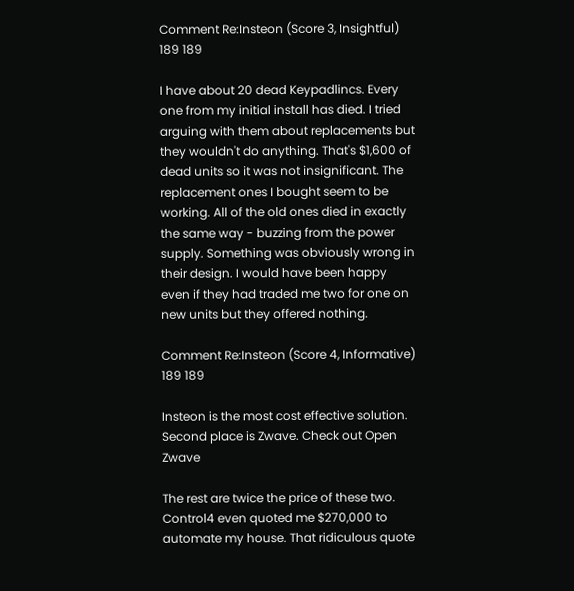Comment Re:Insteon (Score 3, Insightful) 189 189

I have about 20 dead Keypadlincs. Every one from my initial install has died. I tried arguing with them about replacements but they wouldn't do anything. That's $1,600 of dead units so it was not insignificant. The replacement ones I bought seem to be working. All of the old ones died in exactly the same way - buzzing from the power supply. Something was obviously wrong in their design. I would have been happy even if they had traded me two for one on new units but they offered nothing.

Comment Re:Insteon (Score 4, Informative) 189 189

Insteon is the most cost effective solution.
Second place is Zwave. Check out Open Zwave

The rest are twice the price of these two. Control4 even quoted me $270,000 to automate my house. That ridiculous quote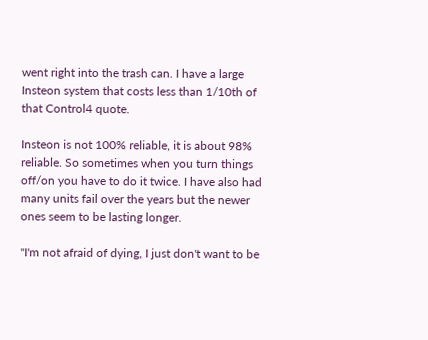went right into the trash can. I have a large Insteon system that costs less than 1/10th of that Control4 quote.

Insteon is not 100% reliable, it is about 98% reliable. So sometimes when you turn things off/on you have to do it twice. I have also had many units fail over the years but the newer ones seem to be lasting longer.

"I'm not afraid of dying, I just don't want to be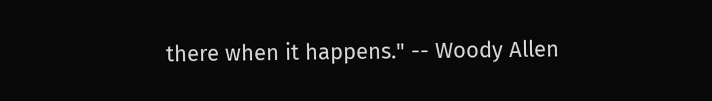there when it happens." -- Woody Allen